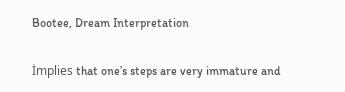Bootee, Dream Interpretation

İmplies that one’s steps are very immature and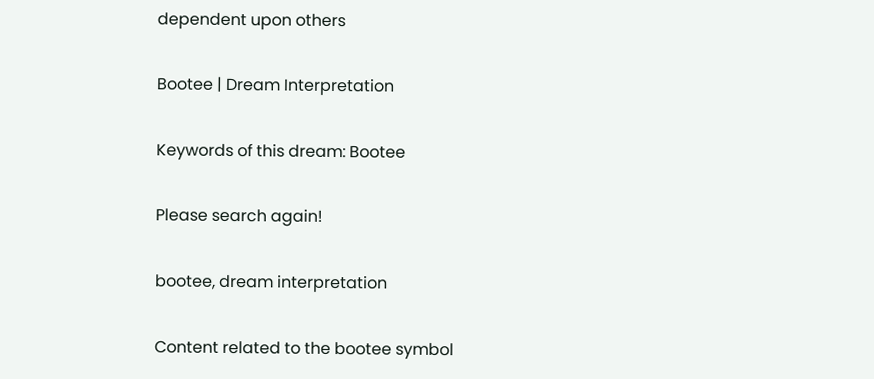dependent upon others

Bootee | Dream Interpretation

Keywords of this dream: Bootee

Please search again!

bootee, dream interpretation

Content related to the bootee symbol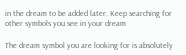in the dream to be added later. Keep searching for other symbols you see in your dream

The dream symbol you are looking for is absolutely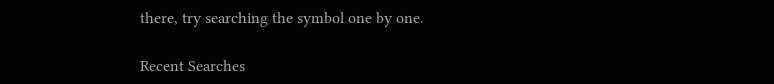there, try searching the symbol one by one.

Recent Searches